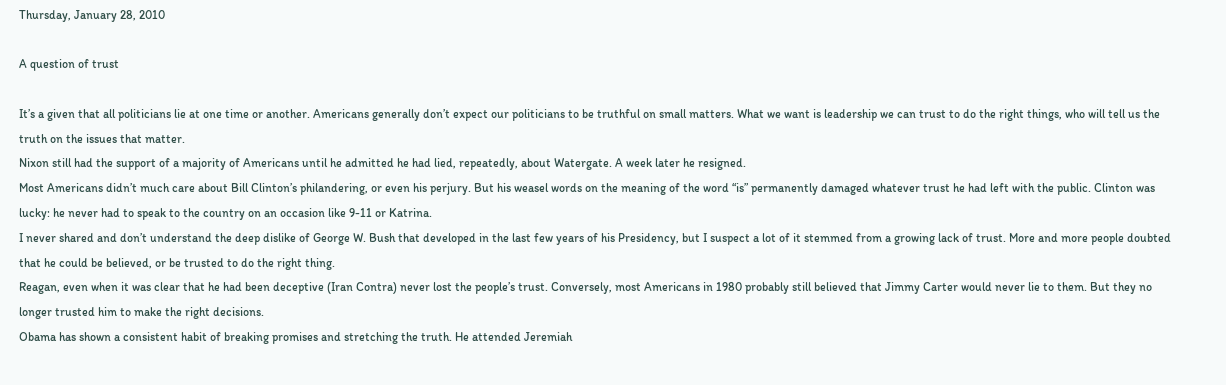Thursday, January 28, 2010

A question of trust

It’s a given that all politicians lie at one time or another. Americans generally don’t expect our politicians to be truthful on small matters. What we want is leadership we can trust to do the right things, who will tell us the truth on the issues that matter.
Nixon still had the support of a majority of Americans until he admitted he had lied, repeatedly, about Watergate. A week later he resigned.
Most Americans didn’t much care about Bill Clinton’s philandering, or even his perjury. But his weasel words on the meaning of the word “is” permanently damaged whatever trust he had left with the public. Clinton was lucky: he never had to speak to the country on an occasion like 9-11 or Katrina.
I never shared and don’t understand the deep dislike of George W. Bush that developed in the last few years of his Presidency, but I suspect a lot of it stemmed from a growing lack of trust. More and more people doubted that he could be believed, or be trusted to do the right thing.
Reagan, even when it was clear that he had been deceptive (Iran Contra) never lost the people’s trust. Conversely, most Americans in 1980 probably still believed that Jimmy Carter would never lie to them. But they no longer trusted him to make the right decisions.
Obama has shown a consistent habit of breaking promises and stretching the truth. He attended Jeremiah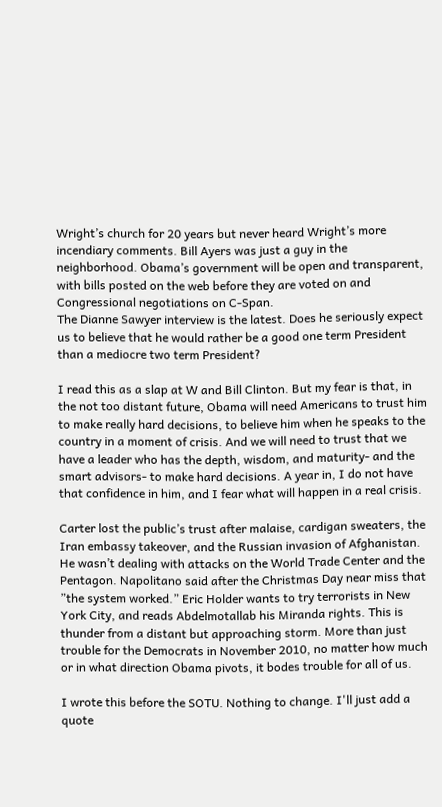Wright’s church for 20 years but never heard Wright’s more incendiary comments. Bill Ayers was just a guy in the neighborhood. Obama’s government will be open and transparent, with bills posted on the web before they are voted on and Congressional negotiations on C-Span.
The Dianne Sawyer interview is the latest. Does he seriously expect us to believe that he would rather be a good one term President than a mediocre two term President?

I read this as a slap at W and Bill Clinton. But my fear is that, in the not too distant future, Obama will need Americans to trust him to make really hard decisions, to believe him when he speaks to the country in a moment of crisis. And we will need to trust that we have a leader who has the depth, wisdom, and maturity- and the smart advisors- to make hard decisions. A year in, I do not have that confidence in him, and I fear what will happen in a real crisis.

Carter lost the public’s trust after malaise, cardigan sweaters, the Iran embassy takeover, and the Russian invasion of Afghanistan. He wasn’t dealing with attacks on the World Trade Center and the Pentagon. Napolitano said after the Christmas Day near miss that ”the system worked.” Eric Holder wants to try terrorists in New York City, and reads Abdelmotallab his Miranda rights. This is thunder from a distant but approaching storm. More than just trouble for the Democrats in November 2010, no matter how much or in what direction Obama pivots, it bodes trouble for all of us.

I wrote this before the SOTU. Nothing to change. I'll just add a quote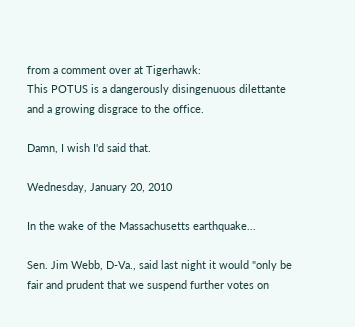from a comment over at Tigerhawk:
This POTUS is a dangerously disingenuous dilettante and a growing disgrace to the office.

Damn, I wish I'd said that.

Wednesday, January 20, 2010

In the wake of the Massachusetts earthquake...

Sen. Jim Webb, D-Va., said last night it would "only be fair and prudent that we suspend further votes on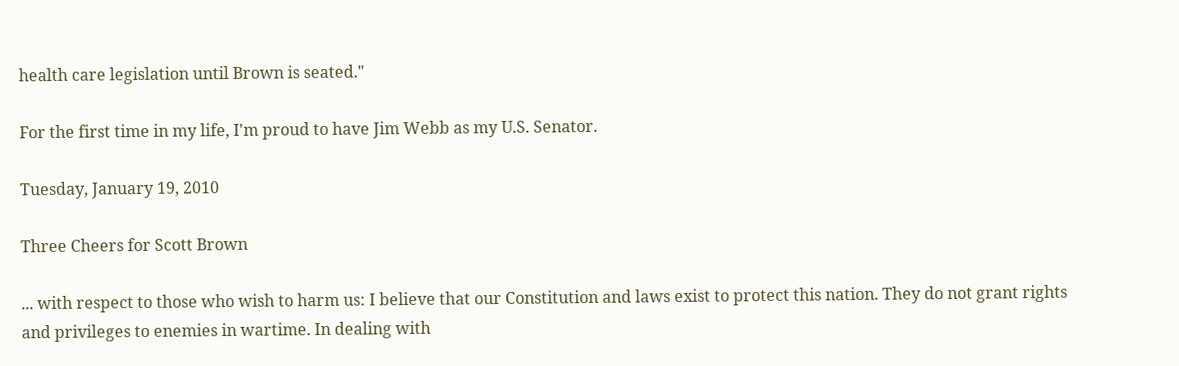health care legislation until Brown is seated."

For the first time in my life, I'm proud to have Jim Webb as my U.S. Senator.

Tuesday, January 19, 2010

Three Cheers for Scott Brown

... with respect to those who wish to harm us: I believe that our Constitution and laws exist to protect this nation. They do not grant rights and privileges to enemies in wartime. In dealing with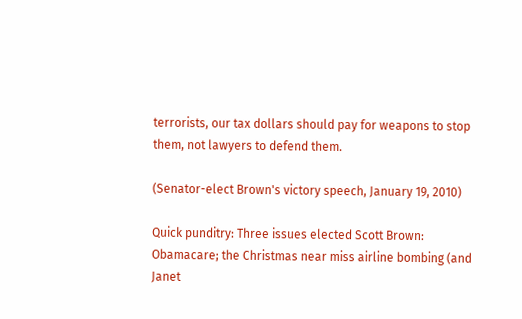terrorists, our tax dollars should pay for weapons to stop them, not lawyers to defend them.

(Senator-elect Brown's victory speech, January 19, 2010)

Quick punditry: Three issues elected Scott Brown:
Obamacare; the Christmas near miss airline bombing (and Janet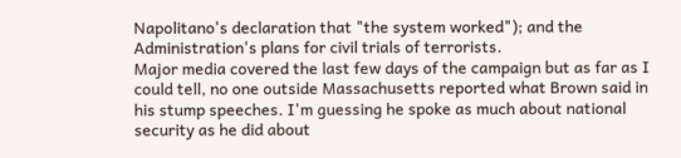Napolitano's declaration that "the system worked"); and the Administration's plans for civil trials of terrorists.
Major media covered the last few days of the campaign but as far as I could tell, no one outside Massachusetts reported what Brown said in his stump speeches. I'm guessing he spoke as much about national security as he did about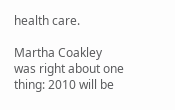health care.

Martha Coakley was right about one thing: 2010 will be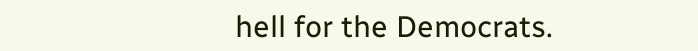hell for the Democrats.